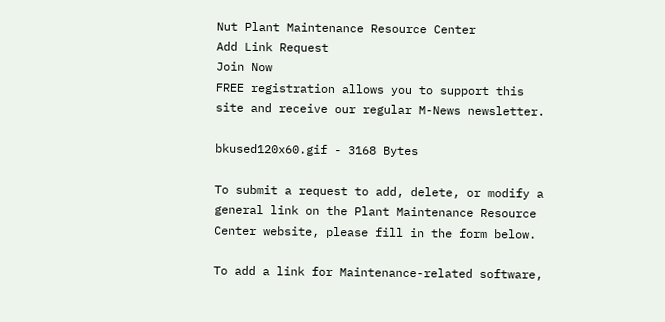Nut Plant Maintenance Resource Center
Add Link Request
Join Now
FREE registration allows you to support this site and receive our regular M-News newsletter.

bkused120x60.gif - 3168 Bytes

To submit a request to add, delete, or modify a general link on the Plant Maintenance Resource Center website, please fill in the form below.

To add a link for Maintenance-related software,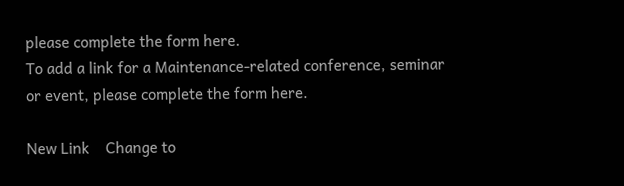please complete the form here.
To add a link for a Maintenance-related conference, seminar or event, please complete the form here.

New Link    Change to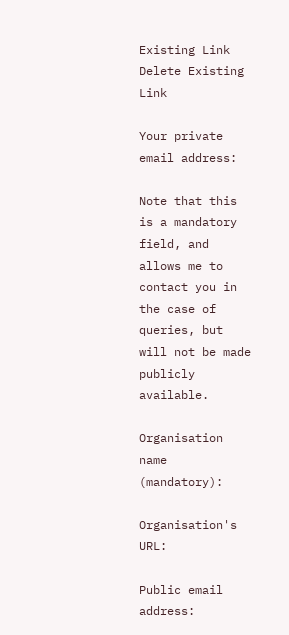Existing Link    Delete Existing Link

Your private email address:

Note that this is a mandatory field, and allows me to contact you in the case of queries, but will not be made publicly available.

Organisation name (mandatory):

Organisation's URL:

Public email address: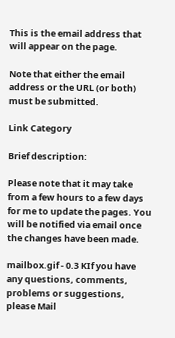This is the email address that will appear on the page.

Note that either the email address or the URL (or both) must be submitted.

Link Category

Brief description:

Please note that it may take from a few hours to a few days for me to update the pages. You will be notified via email once the changes have been made.

mailbox.gif - 0.3 KIf you have any questions, comments, problems or suggestions, please Mail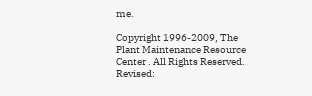me.

Copyright 1996-2009, The Plant Maintenance Resource Center . All Rights Reserved.
Revised: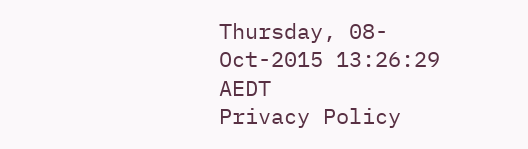Thursday, 08-Oct-2015 13:26:29 AEDT
Privacy Policy